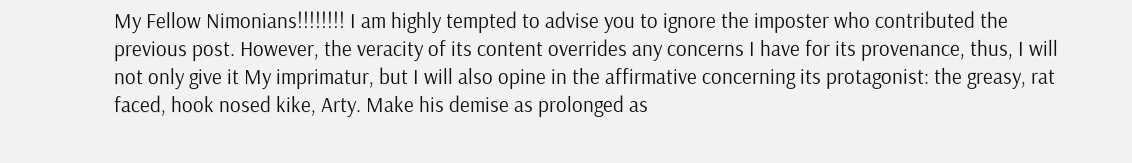My Fellow Nimonians!!!!!!!! I am highly tempted to advise you to ignore the imposter who contributed the previous post. However, the veracity of its content overrides any concerns I have for its provenance, thus, I will not only give it My imprimatur, but I will also opine in the affirmative concerning its protagonist: the greasy, rat faced, hook nosed kike, Arty. Make his demise as prolonged as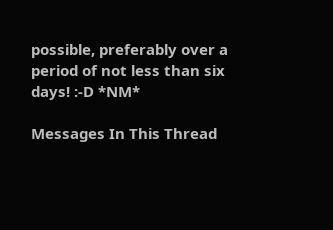possible, preferably over a period of not less than six days! :-D *NM*

Messages In This Thread